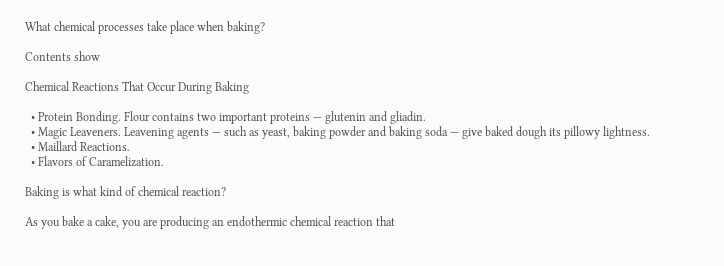What chemical processes take place when baking?

Contents show

Chemical Reactions That Occur During Baking

  • Protein Bonding. Flour contains two important proteins — glutenin and gliadin.
  • Magic Leaveners. Leavening agents — such as yeast, baking powder and baking soda — give baked dough its pillowy lightness.
  • Maillard Reactions.
  • Flavors of Caramelization.

Baking is what kind of chemical reaction?

As you bake a cake, you are producing an endothermic chemical reaction that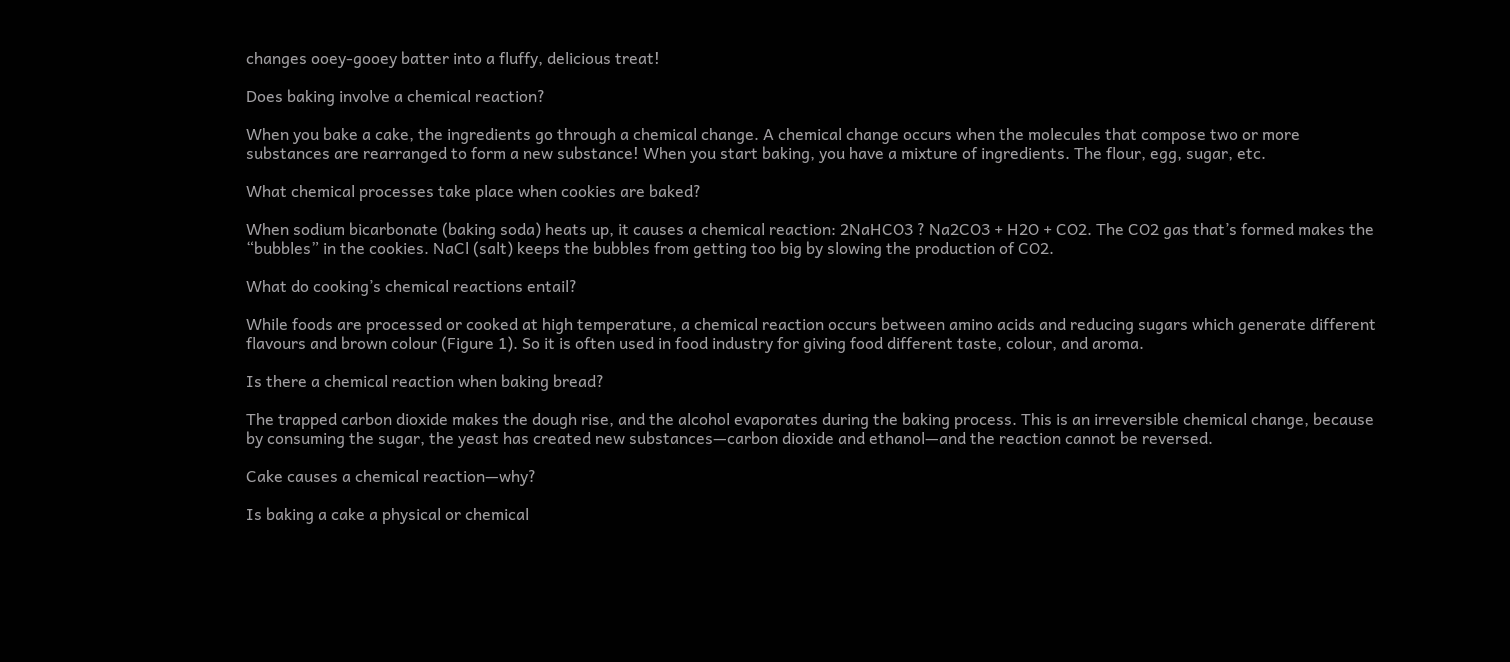changes ooey-gooey batter into a fluffy, delicious treat!

Does baking involve a chemical reaction?

When you bake a cake, the ingredients go through a chemical change. A chemical change occurs when the molecules that compose two or more substances are rearranged to form a new substance! When you start baking, you have a mixture of ingredients. The flour, egg, sugar, etc.

What chemical processes take place when cookies are baked?

When sodium bicarbonate (baking soda) heats up, it causes a chemical reaction: 2NaHCO3 ? Na2CO3 + H2O + CO2. The CO2 gas that’s formed makes the “bubbles” in the cookies. NaCl (salt) keeps the bubbles from getting too big by slowing the production of CO2.

What do cooking’s chemical reactions entail?

While foods are processed or cooked at high temperature, a chemical reaction occurs between amino acids and reducing sugars which generate different flavours and brown colour (Figure 1). So it is often used in food industry for giving food different taste, colour, and aroma.

Is there a chemical reaction when baking bread?

The trapped carbon dioxide makes the dough rise, and the alcohol evaporates during the baking process. This is an irreversible chemical change, because by consuming the sugar, the yeast has created new substances—carbon dioxide and ethanol—and the reaction cannot be reversed.

Cake causes a chemical reaction—why?

Is baking a cake a physical or chemical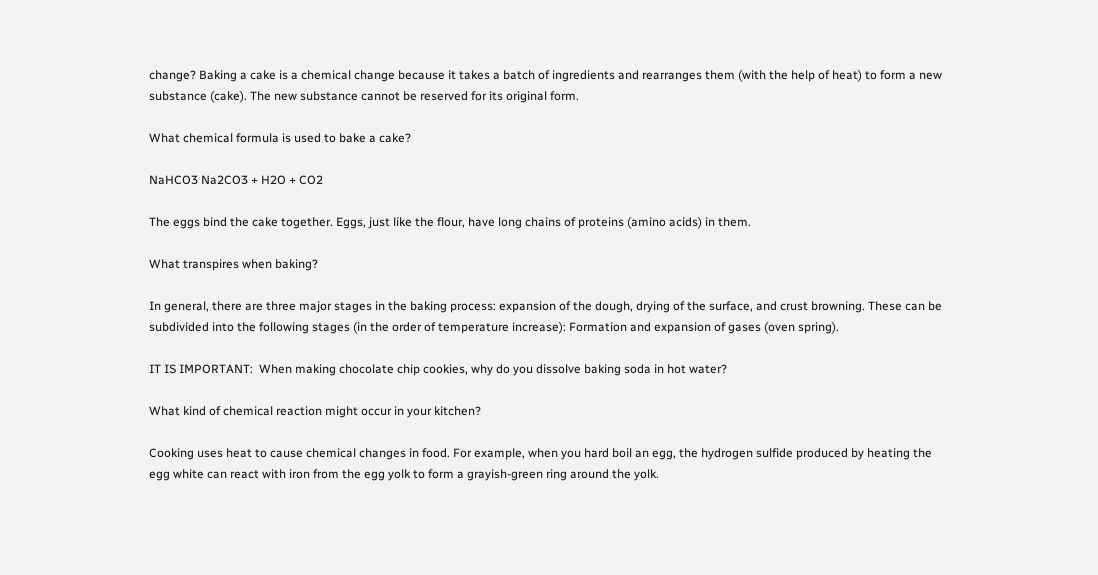change? Baking a cake is a chemical change because it takes a batch of ingredients and rearranges them (with the help of heat) to form a new substance (cake). The new substance cannot be reserved for its original form.

What chemical formula is used to bake a cake?

NaHCO3 Na2CO3 + H2O + CO2

The eggs bind the cake together. Eggs, just like the flour, have long chains of proteins (amino acids) in them.

What transpires when baking?

In general, there are three major stages in the baking process: expansion of the dough, drying of the surface, and crust browning. These can be subdivided into the following stages (in the order of temperature increase): Formation and expansion of gases (oven spring).

IT IS IMPORTANT:  When making chocolate chip cookies, why do you dissolve baking soda in hot water?

What kind of chemical reaction might occur in your kitchen?

Cooking uses heat to cause chemical changes in food. For example, when you hard boil an egg, the hydrogen sulfide produced by heating the egg white can react with iron from the egg yolk to form a grayish-green ring around the yolk.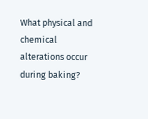What physical and chemical alterations occur during baking?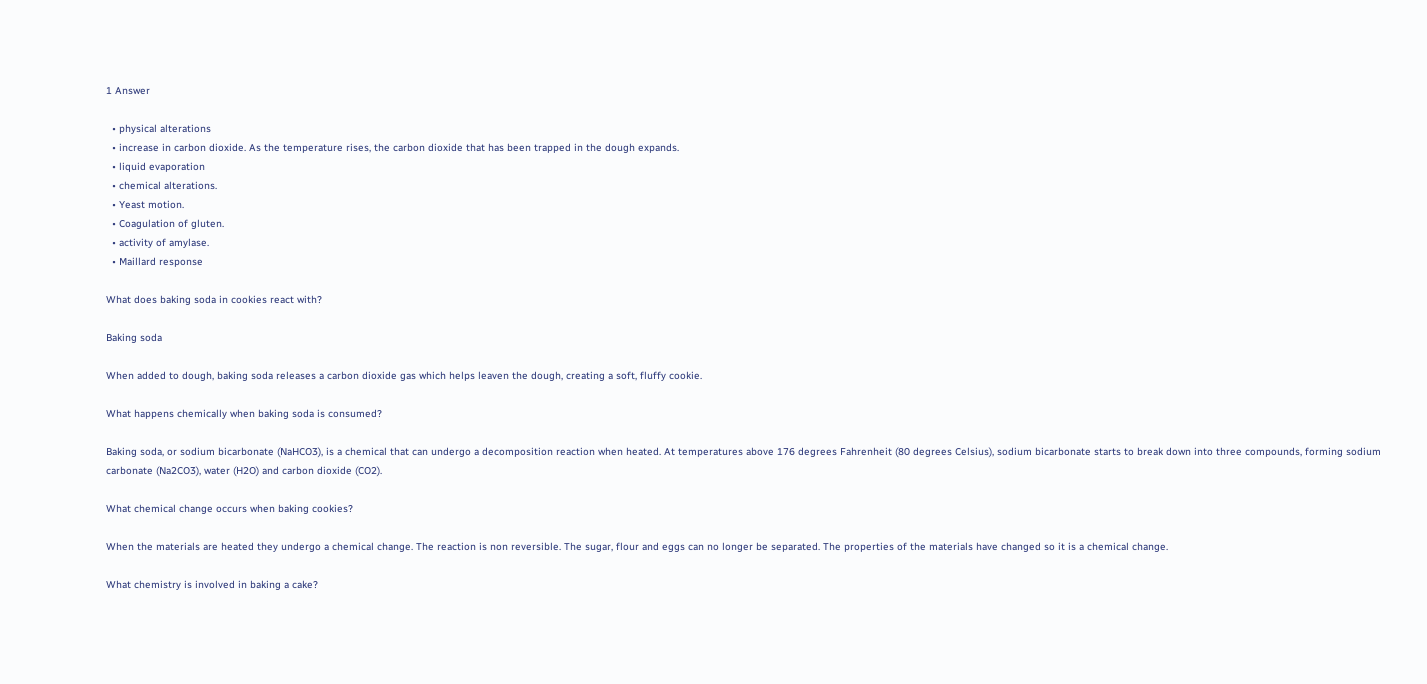1 Answer

  • physical alterations
  • increase in carbon dioxide. As the temperature rises, the carbon dioxide that has been trapped in the dough expands.
  • liquid evaporation
  • chemical alterations.
  • Yeast motion.
  • Coagulation of gluten.
  • activity of amylase.
  • Maillard response

What does baking soda in cookies react with?

Baking soda

When added to dough, baking soda releases a carbon dioxide gas which helps leaven the dough, creating a soft, fluffy cookie.

What happens chemically when baking soda is consumed?

Baking soda, or sodium bicarbonate (NaHCO3), is a chemical that can undergo a decomposition reaction when heated. At temperatures above 176 degrees Fahrenheit (80 degrees Celsius), sodium bicarbonate starts to break down into three compounds, forming sodium carbonate (Na2CO3), water (H2O) and carbon dioxide (CO2).

What chemical change occurs when baking cookies?

When the materials are heated they undergo a chemical change. The reaction is non reversible. The sugar, flour and eggs can no longer be separated. The properties of the materials have changed so it is a chemical change.

What chemistry is involved in baking a cake?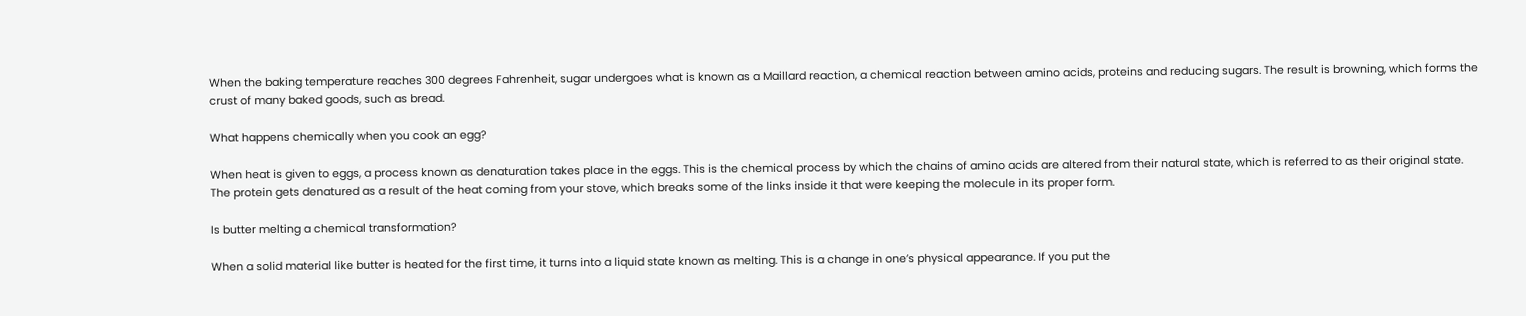When the baking temperature reaches 300 degrees Fahrenheit, sugar undergoes what is known as a Maillard reaction, a chemical reaction between amino acids, proteins and reducing sugars. The result is browning, which forms the crust of many baked goods, such as bread.

What happens chemically when you cook an egg?

When heat is given to eggs, a process known as denaturation takes place in the eggs. This is the chemical process by which the chains of amino acids are altered from their natural state, which is referred to as their original state. The protein gets denatured as a result of the heat coming from your stove, which breaks some of the links inside it that were keeping the molecule in its proper form.

Is butter melting a chemical transformation?

When a solid material like butter is heated for the first time, it turns into a liquid state known as melting. This is a change in one’s physical appearance. If you put the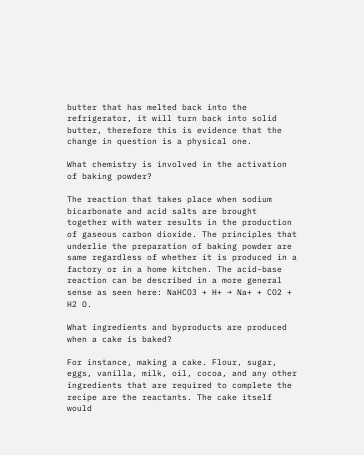butter that has melted back into the refrigerator, it will turn back into solid butter, therefore this is evidence that the change in question is a physical one.

What chemistry is involved in the activation of baking powder?

The reaction that takes place when sodium bicarbonate and acid salts are brought together with water results in the production of gaseous carbon dioxide. The principles that underlie the preparation of baking powder are same regardless of whether it is produced in a factory or in a home kitchen. The acid-base reaction can be described in a more general sense as seen here: NaHCO3 + H+ → Na+ + CO2 + H2 O.

What ingredients and byproducts are produced when a cake is baked?

For instance, making a cake. Flour, sugar, eggs, vanilla, milk, oil, cocoa, and any other ingredients that are required to complete the recipe are the reactants. The cake itself would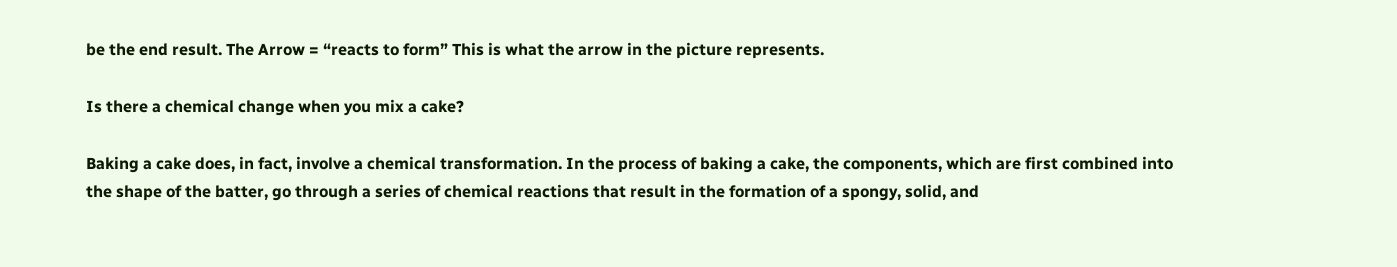be the end result. The Arrow = “reacts to form” This is what the arrow in the picture represents.

Is there a chemical change when you mix a cake?

Baking a cake does, in fact, involve a chemical transformation. In the process of baking a cake, the components, which are first combined into the shape of the batter, go through a series of chemical reactions that result in the formation of a spongy, solid, and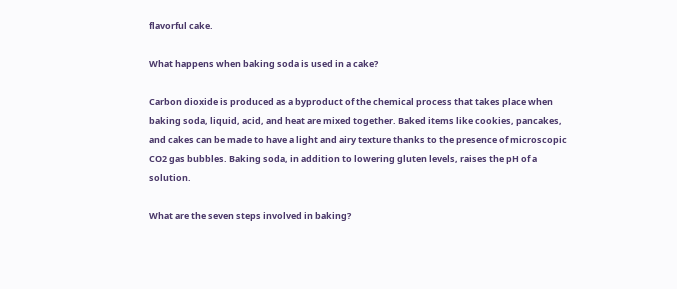flavorful cake.

What happens when baking soda is used in a cake?

Carbon dioxide is produced as a byproduct of the chemical process that takes place when baking soda, liquid, acid, and heat are mixed together. Baked items like cookies, pancakes, and cakes can be made to have a light and airy texture thanks to the presence of microscopic CO2 gas bubbles. Baking soda, in addition to lowering gluten levels, raises the pH of a solution.

What are the seven steps involved in baking?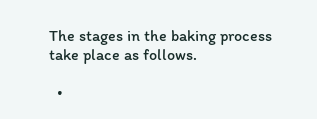The stages in the baking process take place as follows.

  •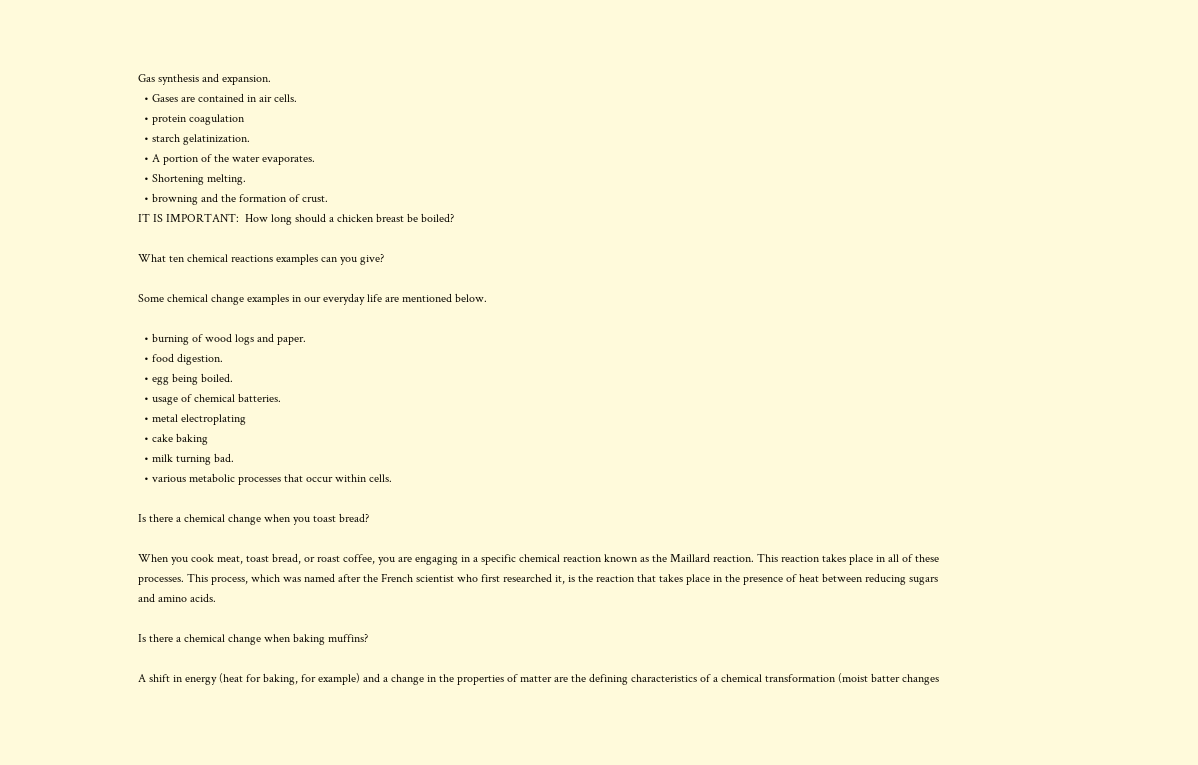Gas synthesis and expansion.
  • Gases are contained in air cells.
  • protein coagulation
  • starch gelatinization.
  • A portion of the water evaporates.
  • Shortening melting.
  • browning and the formation of crust.
IT IS IMPORTANT:  How long should a chicken breast be boiled?

What ten chemical reactions examples can you give?

Some chemical change examples in our everyday life are mentioned below.

  • burning of wood logs and paper.
  • food digestion.
  • egg being boiled.
  • usage of chemical batteries.
  • metal electroplating
  • cake baking
  • milk turning bad.
  • various metabolic processes that occur within cells.

Is there a chemical change when you toast bread?

When you cook meat, toast bread, or roast coffee, you are engaging in a specific chemical reaction known as the Maillard reaction. This reaction takes place in all of these processes. This process, which was named after the French scientist who first researched it, is the reaction that takes place in the presence of heat between reducing sugars and amino acids.

Is there a chemical change when baking muffins?

A shift in energy (heat for baking, for example) and a change in the properties of matter are the defining characteristics of a chemical transformation (moist batter changes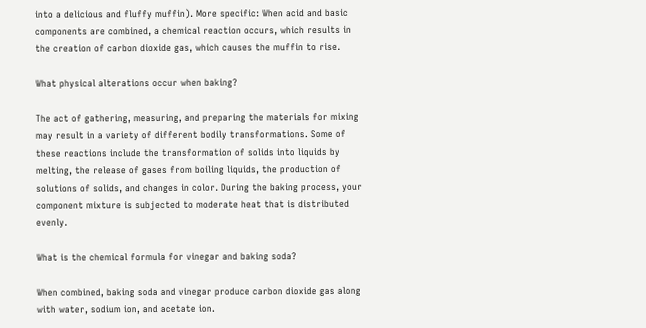into a delicious and fluffy muffin). More specific: When acid and basic components are combined, a chemical reaction occurs, which results in the creation of carbon dioxide gas, which causes the muffin to rise.

What physical alterations occur when baking?

The act of gathering, measuring, and preparing the materials for mixing may result in a variety of different bodily transformations. Some of these reactions include the transformation of solids into liquids by melting, the release of gases from boiling liquids, the production of solutions of solids, and changes in color. During the baking process, your component mixture is subjected to moderate heat that is distributed evenly.

What is the chemical formula for vinegar and baking soda?

When combined, baking soda and vinegar produce carbon dioxide gas along with water, sodium ion, and acetate ion.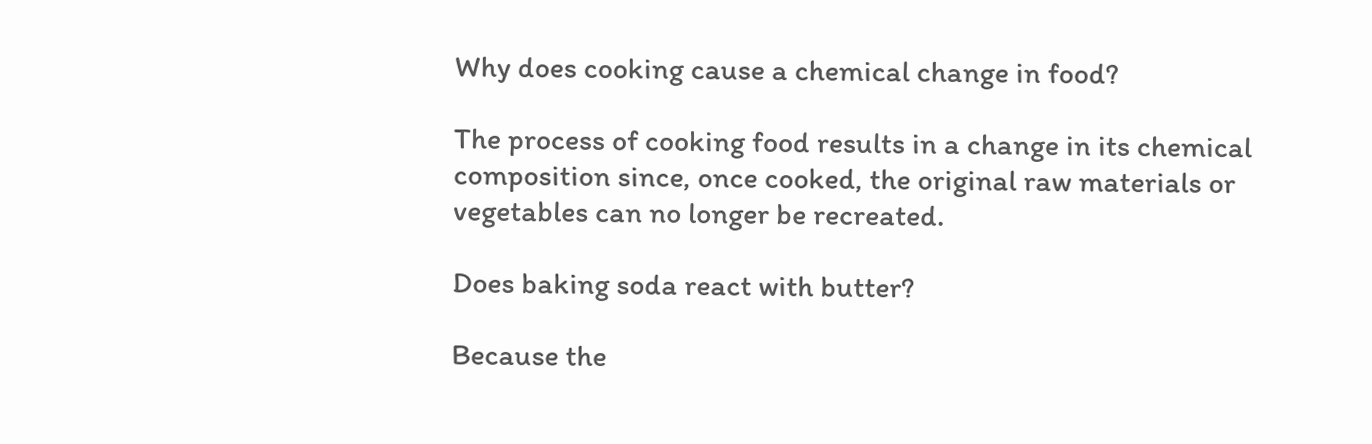Why does cooking cause a chemical change in food?

The process of cooking food results in a change in its chemical composition since, once cooked, the original raw materials or vegetables can no longer be recreated.

Does baking soda react with butter?

Because the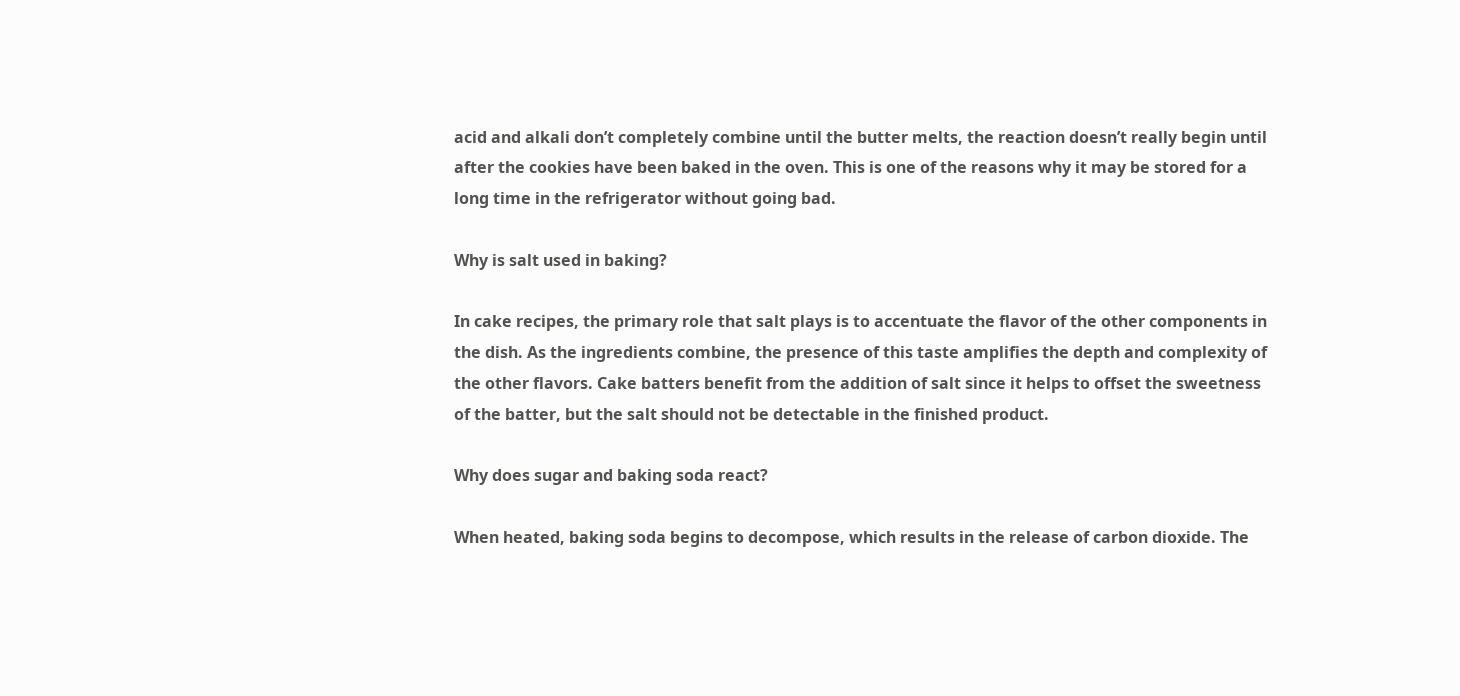acid and alkali don’t completely combine until the butter melts, the reaction doesn’t really begin until after the cookies have been baked in the oven. This is one of the reasons why it may be stored for a long time in the refrigerator without going bad.

Why is salt used in baking?

In cake recipes, the primary role that salt plays is to accentuate the flavor of the other components in the dish. As the ingredients combine, the presence of this taste amplifies the depth and complexity of the other flavors. Cake batters benefit from the addition of salt since it helps to offset the sweetness of the batter, but the salt should not be detectable in the finished product.

Why does sugar and baking soda react?

When heated, baking soda begins to decompose, which results in the release of carbon dioxide. The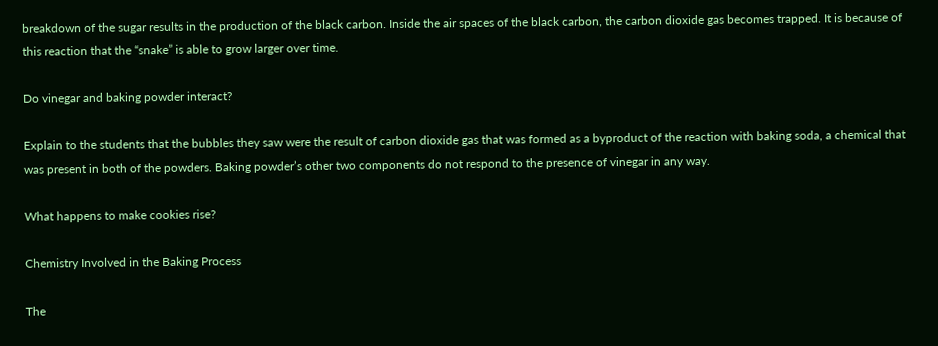breakdown of the sugar results in the production of the black carbon. Inside the air spaces of the black carbon, the carbon dioxide gas becomes trapped. It is because of this reaction that the “snake” is able to grow larger over time.

Do vinegar and baking powder interact?

Explain to the students that the bubbles they saw were the result of carbon dioxide gas that was formed as a byproduct of the reaction with baking soda, a chemical that was present in both of the powders. Baking powder’s other two components do not respond to the presence of vinegar in any way.

What happens to make cookies rise?

Chemistry Involved in the Baking Process

The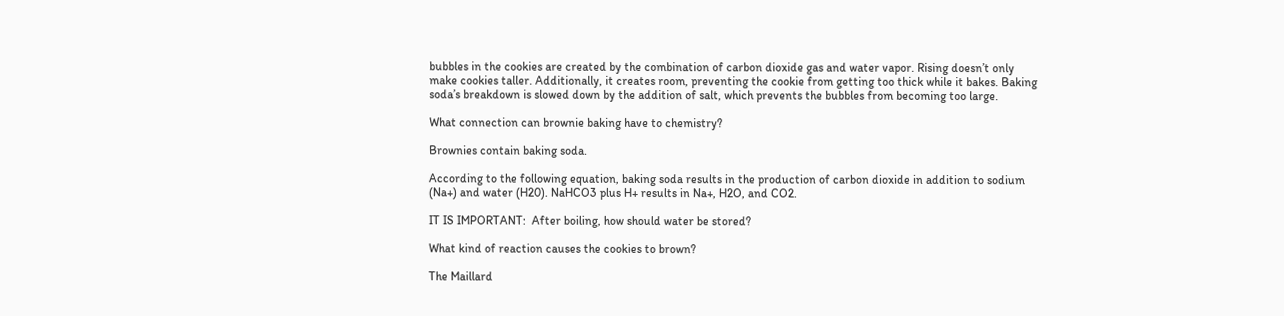bubbles in the cookies are created by the combination of carbon dioxide gas and water vapor. Rising doesn’t only make cookies taller. Additionally, it creates room, preventing the cookie from getting too thick while it bakes. Baking soda’s breakdown is slowed down by the addition of salt, which prevents the bubbles from becoming too large.

What connection can brownie baking have to chemistry?

Brownies contain baking soda.

According to the following equation, baking soda results in the production of carbon dioxide in addition to sodium (Na+) and water (H20). NaHCO3 plus H+ results in Na+, H2O, and CO2.

IT IS IMPORTANT:  After boiling, how should water be stored?

What kind of reaction causes the cookies to brown?

The Maillard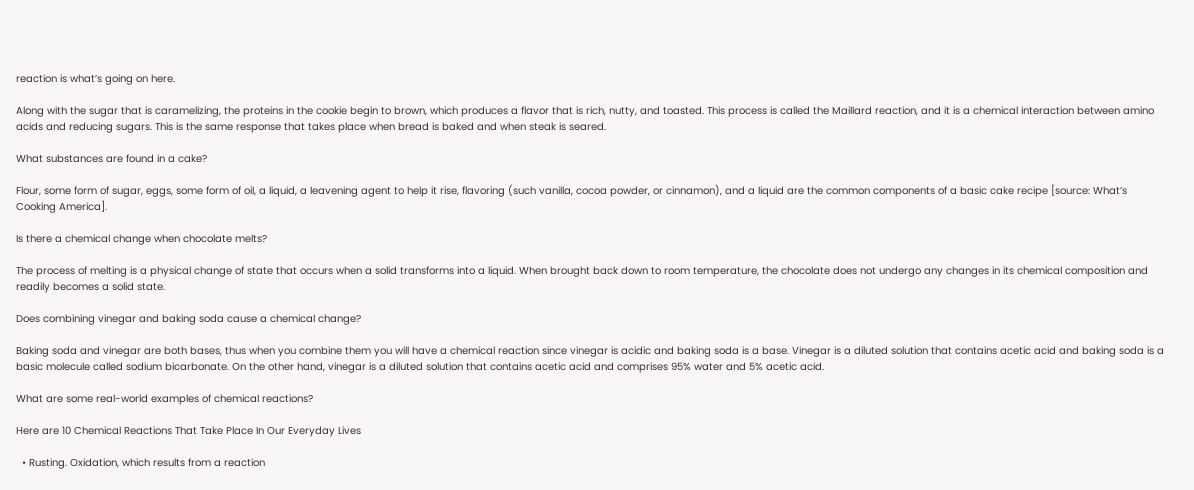reaction is what’s going on here.

Along with the sugar that is caramelizing, the proteins in the cookie begin to brown, which produces a flavor that is rich, nutty, and toasted. This process is called the Maillard reaction, and it is a chemical interaction between amino acids and reducing sugars. This is the same response that takes place when bread is baked and when steak is seared.

What substances are found in a cake?

Flour, some form of sugar, eggs, some form of oil, a liquid, a leavening agent to help it rise, flavoring (such vanilla, cocoa powder, or cinnamon), and a liquid are the common components of a basic cake recipe [source: What’s Cooking America].

Is there a chemical change when chocolate melts?

The process of melting is a physical change of state that occurs when a solid transforms into a liquid. When brought back down to room temperature, the chocolate does not undergo any changes in its chemical composition and readily becomes a solid state.

Does combining vinegar and baking soda cause a chemical change?

Baking soda and vinegar are both bases, thus when you combine them you will have a chemical reaction since vinegar is acidic and baking soda is a base. Vinegar is a diluted solution that contains acetic acid and baking soda is a basic molecule called sodium bicarbonate. On the other hand, vinegar is a diluted solution that contains acetic acid and comprises 95% water and 5% acetic acid.

What are some real-world examples of chemical reactions?

Here are 10 Chemical Reactions That Take Place In Our Everyday Lives

  • Rusting. Oxidation, which results from a reaction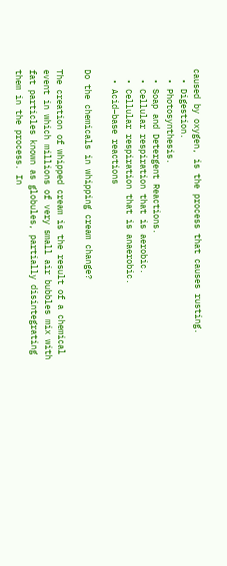caused by oxygen, is the process that causes rusting.
  • Digestion.
  • Photosynthesis.
  • Soap and Detergent Reactions.
  • Cellular respiration that is aerobic.
  • Cellular respiration that is anaerobic.
  • Acid–base reactions

Do the chemicals in whipping cream change?

The creation of whipped cream is the result of a chemical event in which millions of very small air bubbles mix with fat particles known as globules, partially disintegrating them in the process. In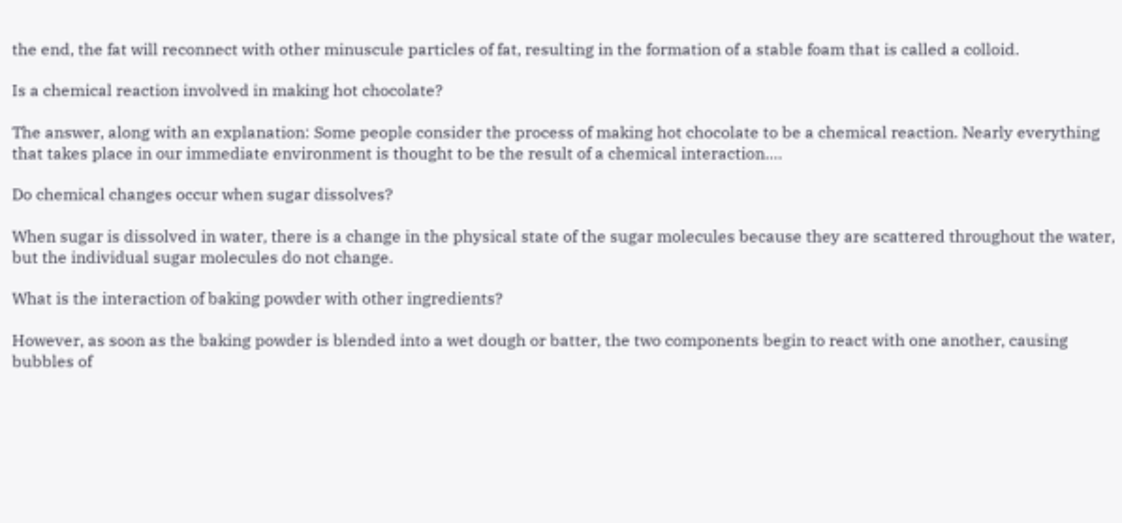the end, the fat will reconnect with other minuscule particles of fat, resulting in the formation of a stable foam that is called a colloid.

Is a chemical reaction involved in making hot chocolate?

The answer, along with an explanation: Some people consider the process of making hot chocolate to be a chemical reaction. Nearly everything that takes place in our immediate environment is thought to be the result of a chemical interaction….

Do chemical changes occur when sugar dissolves?

When sugar is dissolved in water, there is a change in the physical state of the sugar molecules because they are scattered throughout the water, but the individual sugar molecules do not change.

What is the interaction of baking powder with other ingredients?

However, as soon as the baking powder is blended into a wet dough or batter, the two components begin to react with one another, causing bubbles of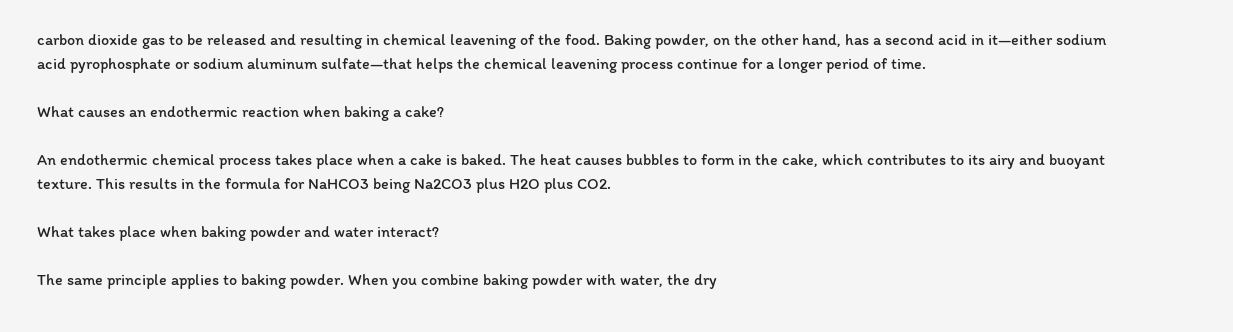carbon dioxide gas to be released and resulting in chemical leavening of the food. Baking powder, on the other hand, has a second acid in it—either sodium acid pyrophosphate or sodium aluminum sulfate—that helps the chemical leavening process continue for a longer period of time.

What causes an endothermic reaction when baking a cake?

An endothermic chemical process takes place when a cake is baked. The heat causes bubbles to form in the cake, which contributes to its airy and buoyant texture. This results in the formula for NaHCO3 being Na2CO3 plus H2O plus CO2.

What takes place when baking powder and water interact?

The same principle applies to baking powder. When you combine baking powder with water, the dry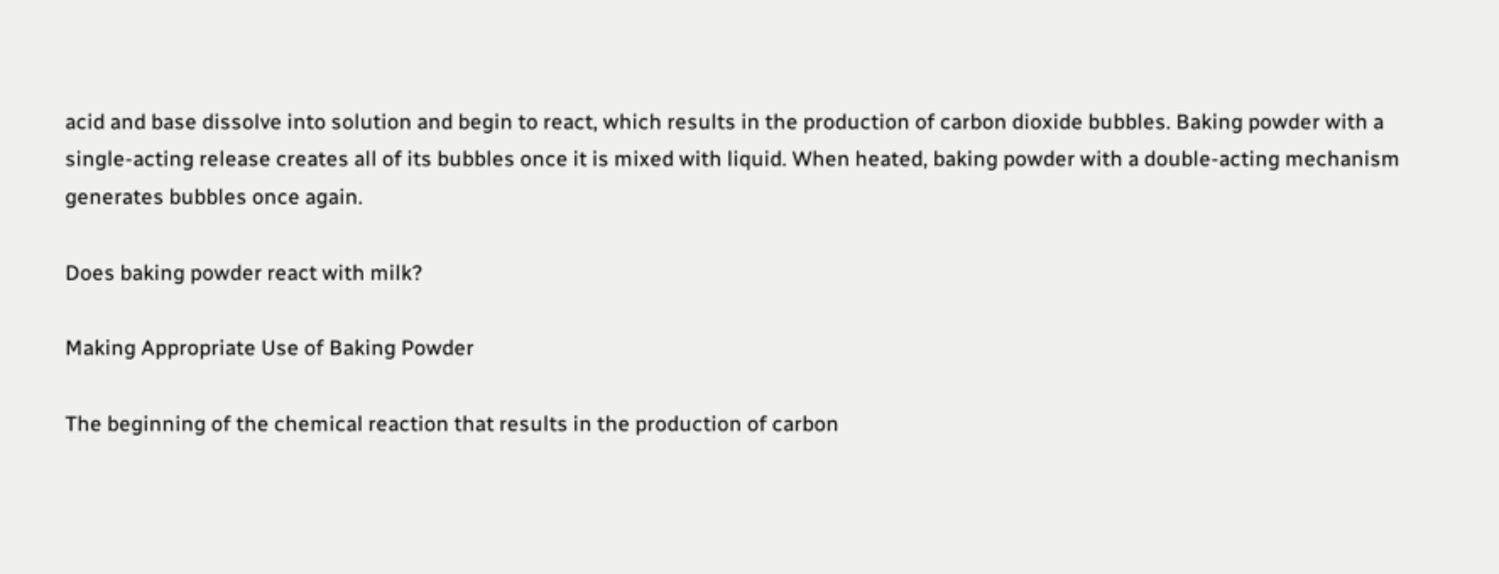acid and base dissolve into solution and begin to react, which results in the production of carbon dioxide bubbles. Baking powder with a single-acting release creates all of its bubbles once it is mixed with liquid. When heated, baking powder with a double-acting mechanism generates bubbles once again.

Does baking powder react with milk?

Making Appropriate Use of Baking Powder

The beginning of the chemical reaction that results in the production of carbon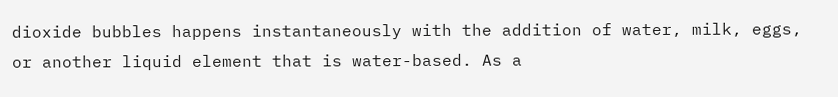dioxide bubbles happens instantaneously with the addition of water, milk, eggs, or another liquid element that is water-based. As a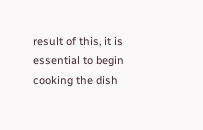result of this, it is essential to begin cooking the dish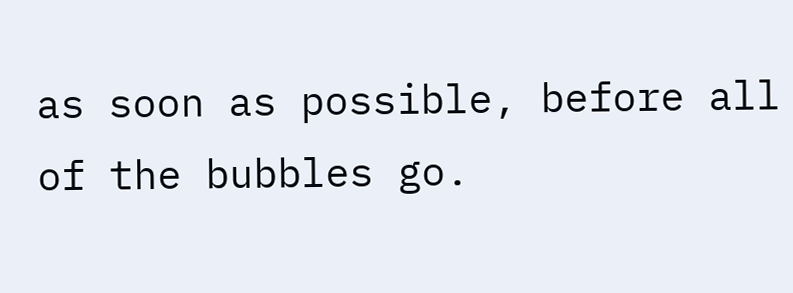as soon as possible, before all of the bubbles go.